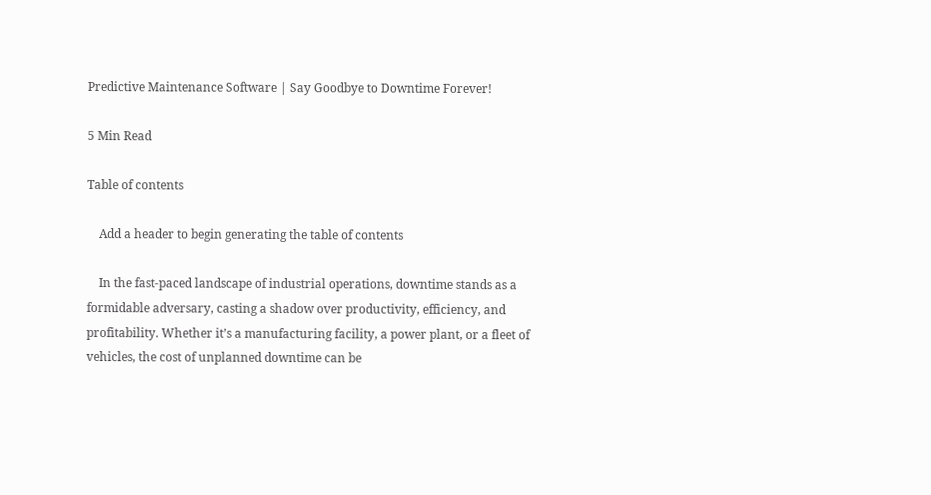Predictive Maintenance Software | Say Goodbye to Downtime Forever!

5 Min Read

Table of contents

    Add a header to begin generating the table of contents

    In the fast-paced landscape of industrial operations, downtime stands as a formidable adversary, casting a shadow over productivity, efficiency, and profitability. Whether it’s a manufacturing facility, a power plant, or a fleet of vehicles, the cost of unplanned downtime can be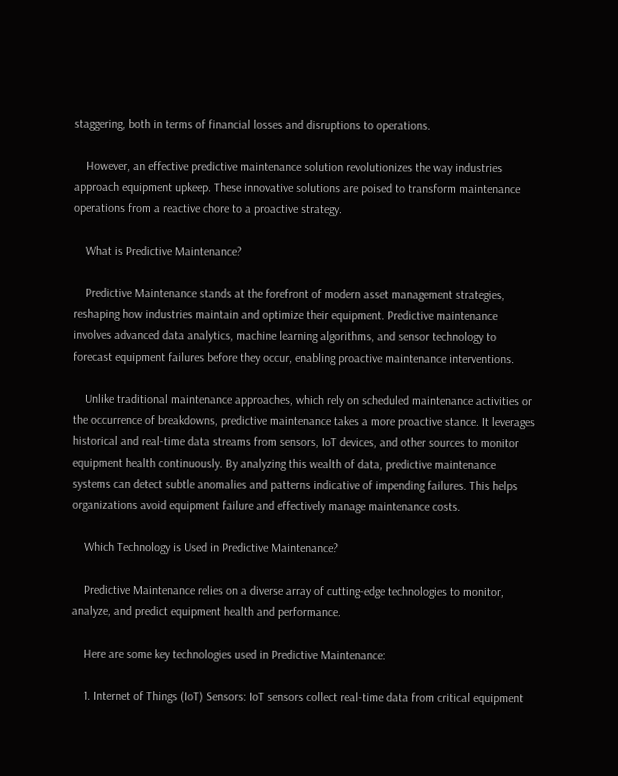staggering, both in terms of financial losses and disruptions to operations.

    However, an effective predictive maintenance solution revolutionizes the way industries approach equipment upkeep. These innovative solutions are poised to transform maintenance operations from a reactive chore to a proactive strategy.

    What is Predictive Maintenance?

    Predictive Maintenance stands at the forefront of modern asset management strategies, reshaping how industries maintain and optimize their equipment. Predictive maintenance involves advanced data analytics, machine learning algorithms, and sensor technology to forecast equipment failures before they occur, enabling proactive maintenance interventions.

    Unlike traditional maintenance approaches, which rely on scheduled maintenance activities or the occurrence of breakdowns, predictive maintenance takes a more proactive stance. It leverages historical and real-time data streams from sensors, IoT devices, and other sources to monitor equipment health continuously. By analyzing this wealth of data, predictive maintenance systems can detect subtle anomalies and patterns indicative of impending failures. This helps organizations avoid equipment failure and effectively manage maintenance costs.

    Which Technology is Used in Predictive Maintenance?

    Predictive Maintenance relies on a diverse array of cutting-edge technologies to monitor, analyze, and predict equipment health and performance.

    Here are some key technologies used in Predictive Maintenance:

    1. Internet of Things (IoT) Sensors: IoT sensors collect real-time data from critical equipment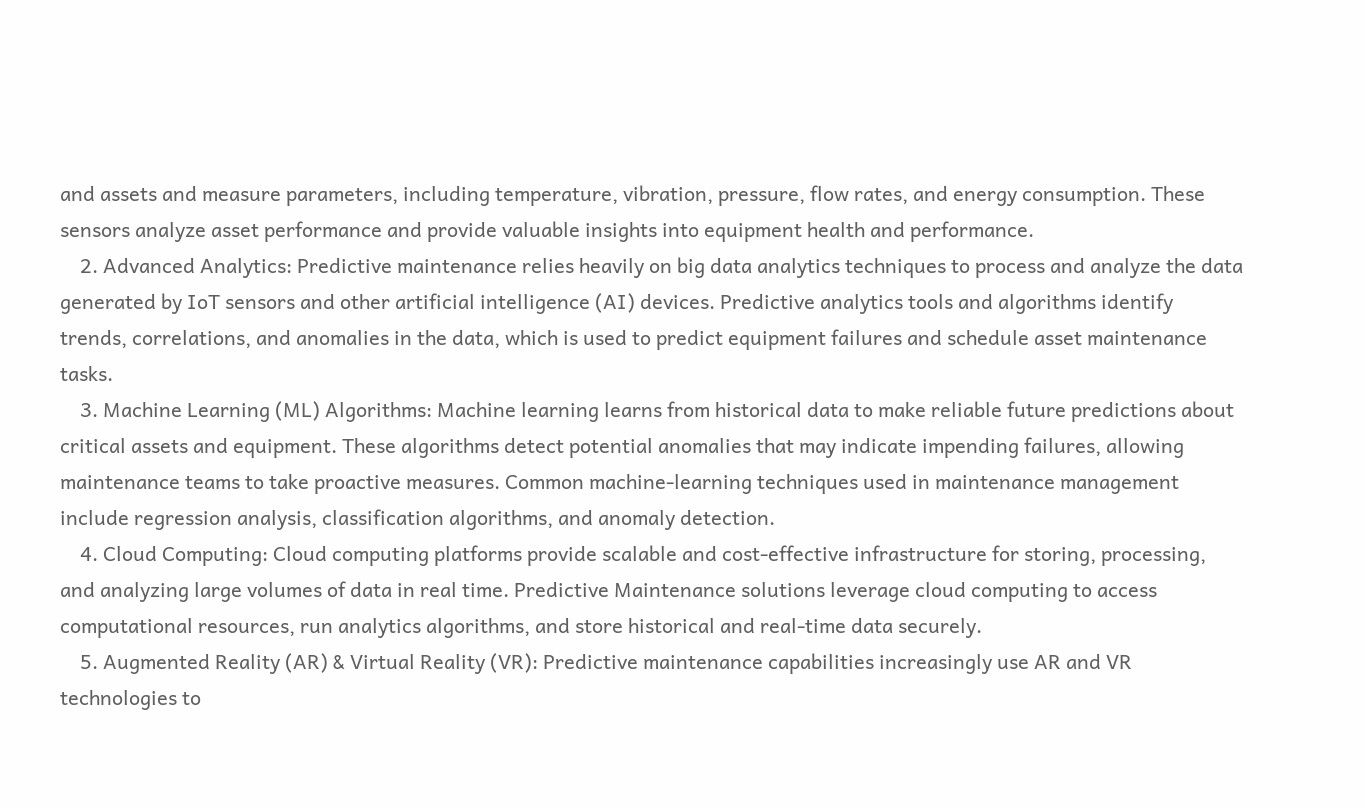and assets and measure parameters, including temperature, vibration, pressure, flow rates, and energy consumption. These sensors analyze asset performance and provide valuable insights into equipment health and performance.
    2. Advanced Analytics: Predictive maintenance relies heavily on big data analytics techniques to process and analyze the data generated by IoT sensors and other artificial intelligence (AI) devices. Predictive analytics tools and algorithms identify trends, correlations, and anomalies in the data, which is used to predict equipment failures and schedule asset maintenance tasks.
    3. Machine Learning (ML) Algorithms: Machine learning learns from historical data to make reliable future predictions about critical assets and equipment. These algorithms detect potential anomalies that may indicate impending failures, allowing maintenance teams to take proactive measures. Common machine-learning techniques used in maintenance management include regression analysis, classification algorithms, and anomaly detection.
    4. Cloud Computing: Cloud computing platforms provide scalable and cost-effective infrastructure for storing, processing, and analyzing large volumes of data in real time. Predictive Maintenance solutions leverage cloud computing to access computational resources, run analytics algorithms, and store historical and real-time data securely.
    5. Augmented Reality (AR) & Virtual Reality (VR): Predictive maintenance capabilities increasingly use AR and VR technologies to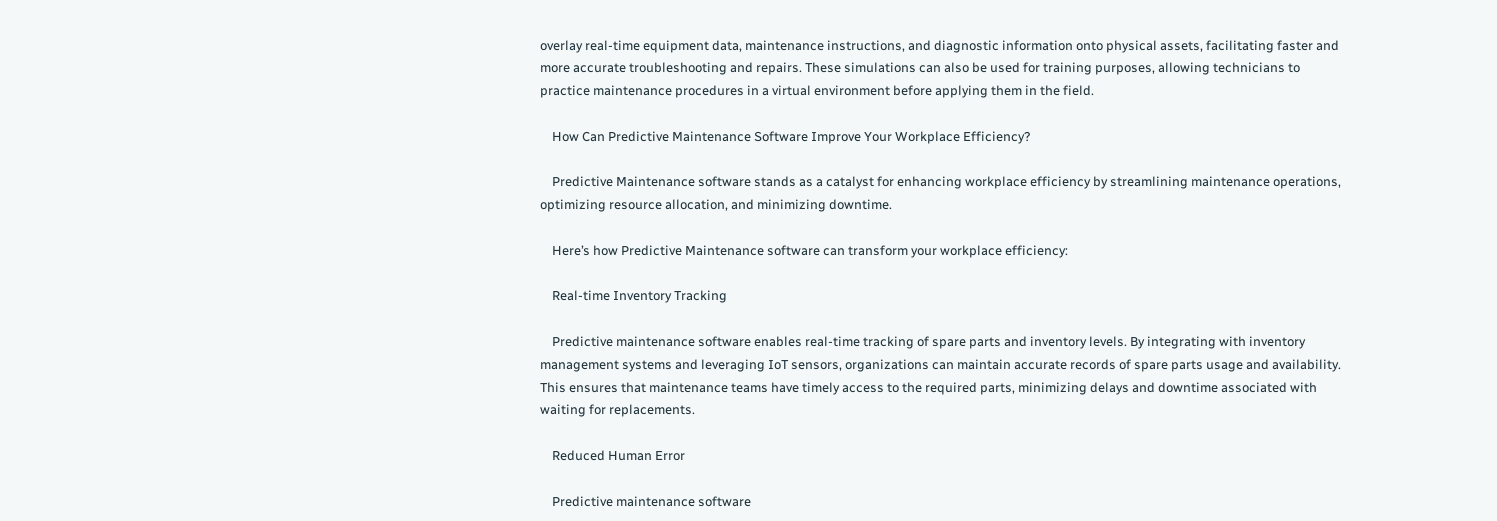overlay real-time equipment data, maintenance instructions, and diagnostic information onto physical assets, facilitating faster and more accurate troubleshooting and repairs. These simulations can also be used for training purposes, allowing technicians to practice maintenance procedures in a virtual environment before applying them in the field.

    How Can Predictive Maintenance Software Improve Your Workplace Efficiency?

    Predictive Maintenance software stands as a catalyst for enhancing workplace efficiency by streamlining maintenance operations, optimizing resource allocation, and minimizing downtime.

    Here’s how Predictive Maintenance software can transform your workplace efficiency:

    Real-time Inventory Tracking

    Predictive maintenance software enables real-time tracking of spare parts and inventory levels. By integrating with inventory management systems and leveraging IoT sensors, organizations can maintain accurate records of spare parts usage and availability. This ensures that maintenance teams have timely access to the required parts, minimizing delays and downtime associated with waiting for replacements.

    Reduced Human Error

    Predictive maintenance software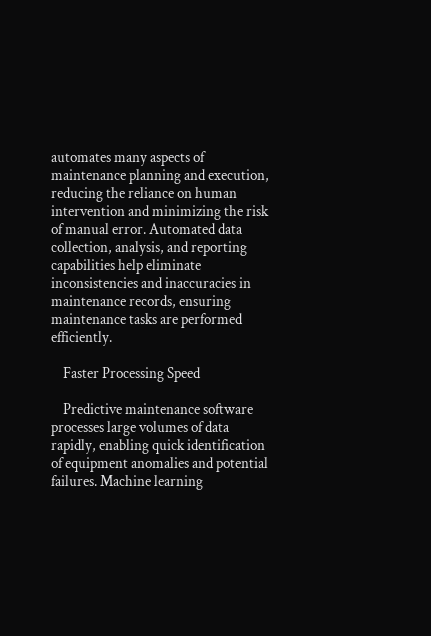automates many aspects of maintenance planning and execution, reducing the reliance on human intervention and minimizing the risk of manual error. Automated data collection, analysis, and reporting capabilities help eliminate inconsistencies and inaccuracies in maintenance records, ensuring maintenance tasks are performed efficiently.

    Faster Processing Speed

    Predictive maintenance software processes large volumes of data rapidly, enabling quick identification of equipment anomalies and potential failures. Machine learning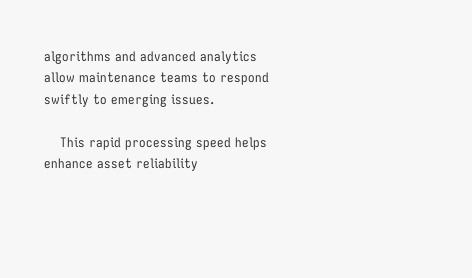algorithms and advanced analytics allow maintenance teams to respond swiftly to emerging issues.

    This rapid processing speed helps enhance asset reliability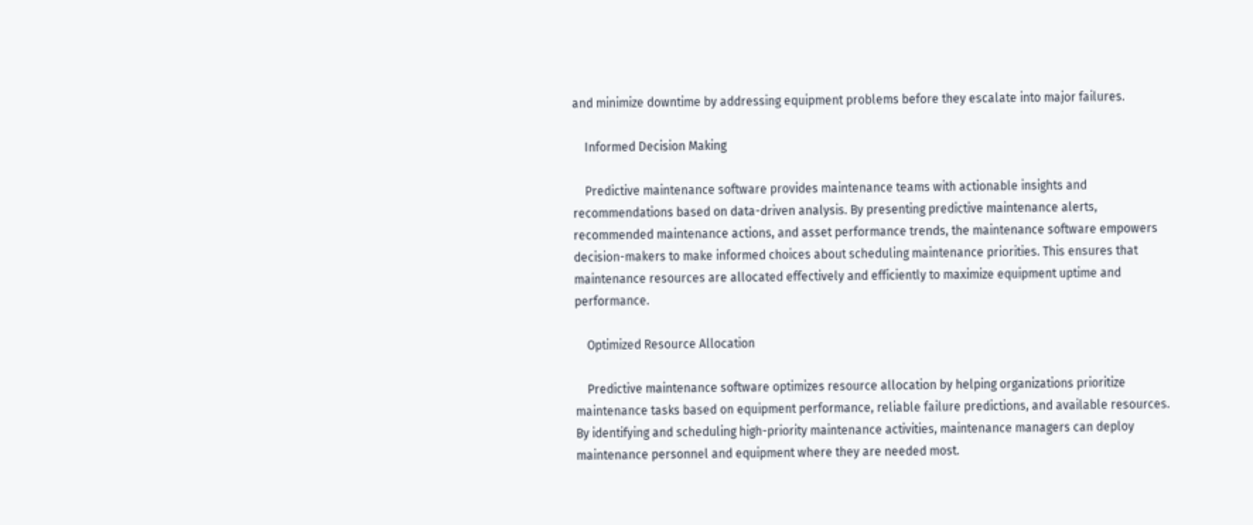and minimize downtime by addressing equipment problems before they escalate into major failures.

    Informed Decision Making

    Predictive maintenance software provides maintenance teams with actionable insights and recommendations based on data-driven analysis. By presenting predictive maintenance alerts, recommended maintenance actions, and asset performance trends, the maintenance software empowers decision-makers to make informed choices about scheduling maintenance priorities. This ensures that maintenance resources are allocated effectively and efficiently to maximize equipment uptime and performance.

    Optimized Resource Allocation

    Predictive maintenance software optimizes resource allocation by helping organizations prioritize maintenance tasks based on equipment performance, reliable failure predictions, and available resources. By identifying and scheduling high-priority maintenance activities, maintenance managers can deploy maintenance personnel and equipment where they are needed most.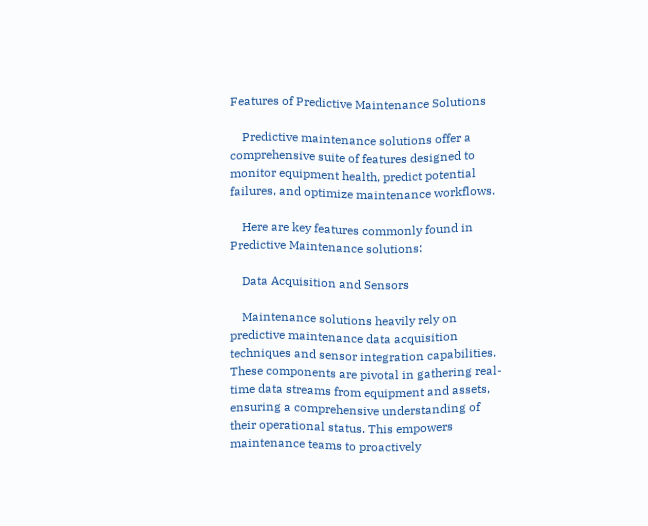Features of Predictive Maintenance Solutions

    Predictive maintenance solutions offer a comprehensive suite of features designed to monitor equipment health, predict potential failures, and optimize maintenance workflows.

    Here are key features commonly found in Predictive Maintenance solutions:

    Data Acquisition and Sensors

    Maintenance solutions heavily rely on predictive maintenance data acquisition techniques and sensor integration capabilities. These components are pivotal in gathering real-time data streams from equipment and assets, ensuring a comprehensive understanding of their operational status. This empowers maintenance teams to proactively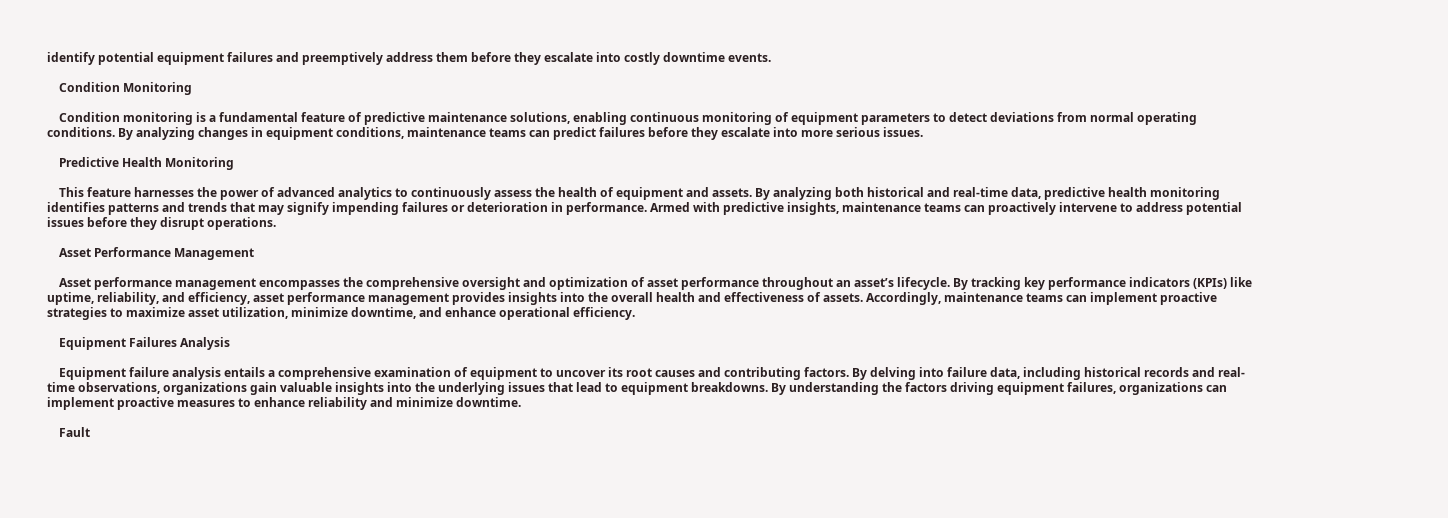identify potential equipment failures and preemptively address them before they escalate into costly downtime events.

    Condition Monitoring

    Condition monitoring is a fundamental feature of predictive maintenance solutions, enabling continuous monitoring of equipment parameters to detect deviations from normal operating conditions. By analyzing changes in equipment conditions, maintenance teams can predict failures before they escalate into more serious issues.

    Predictive Health Monitoring

    This feature harnesses the power of advanced analytics to continuously assess the health of equipment and assets. By analyzing both historical and real-time data, predictive health monitoring identifies patterns and trends that may signify impending failures or deterioration in performance. Armed with predictive insights, maintenance teams can proactively intervene to address potential issues before they disrupt operations.

    Asset Performance Management

    Asset performance management encompasses the comprehensive oversight and optimization of asset performance throughout an asset’s lifecycle. By tracking key performance indicators (KPIs) like uptime, reliability, and efficiency, asset performance management provides insights into the overall health and effectiveness of assets. Accordingly, maintenance teams can implement proactive strategies to maximize asset utilization, minimize downtime, and enhance operational efficiency.

    Equipment Failures Analysis

    Equipment failure analysis entails a comprehensive examination of equipment to uncover its root causes and contributing factors. By delving into failure data, including historical records and real-time observations, organizations gain valuable insights into the underlying issues that lead to equipment breakdowns. By understanding the factors driving equipment failures, organizations can implement proactive measures to enhance reliability and minimize downtime.

    Fault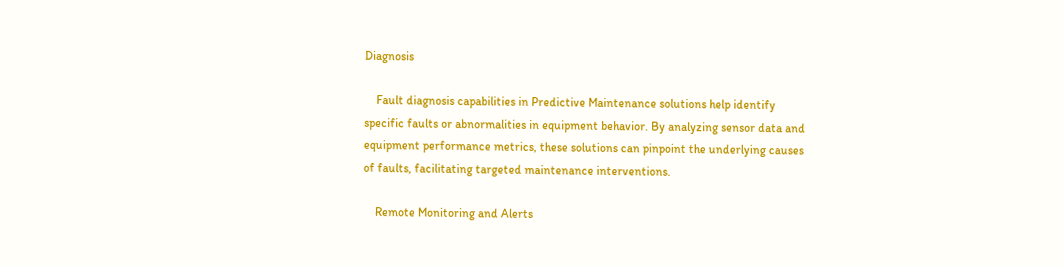Diagnosis

    Fault diagnosis capabilities in Predictive Maintenance solutions help identify specific faults or abnormalities in equipment behavior. By analyzing sensor data and equipment performance metrics, these solutions can pinpoint the underlying causes of faults, facilitating targeted maintenance interventions.

    Remote Monitoring and Alerts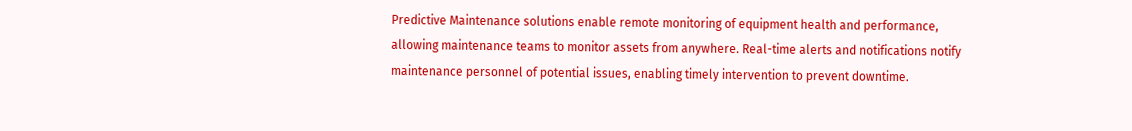Predictive Maintenance solutions enable remote monitoring of equipment health and performance, allowing maintenance teams to monitor assets from anywhere. Real-time alerts and notifications notify maintenance personnel of potential issues, enabling timely intervention to prevent downtime.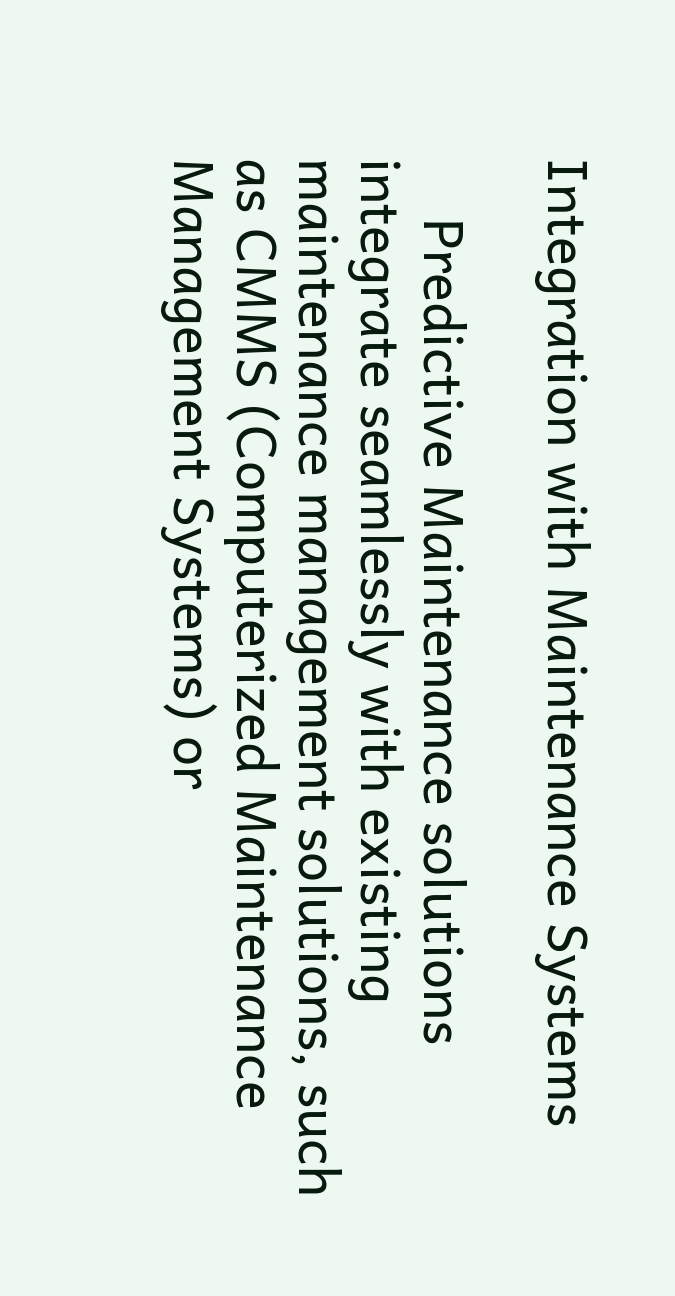Integration with Maintenance Systems

    Predictive Maintenance solutions integrate seamlessly with existing maintenance management solutions, such as CMMS (Computerized Maintenance Management Systems) or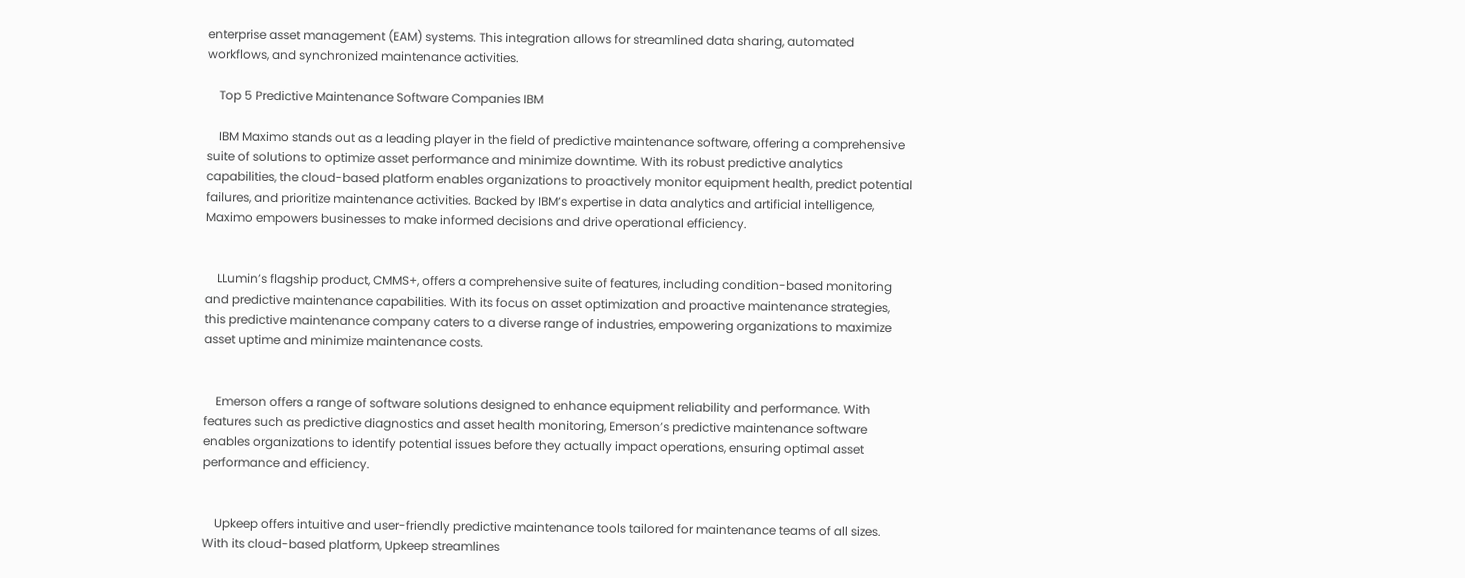enterprise asset management (EAM) systems. This integration allows for streamlined data sharing, automated workflows, and synchronized maintenance activities.

    Top 5 Predictive Maintenance Software Companies IBM

    IBM Maximo stands out as a leading player in the field of predictive maintenance software, offering a comprehensive suite of solutions to optimize asset performance and minimize downtime. With its robust predictive analytics capabilities, the cloud-based platform enables organizations to proactively monitor equipment health, predict potential failures, and prioritize maintenance activities. Backed by IBM’s expertise in data analytics and artificial intelligence, Maximo empowers businesses to make informed decisions and drive operational efficiency.


    LLumin’s flagship product, CMMS+, offers a comprehensive suite of features, including condition-based monitoring and predictive maintenance capabilities. With its focus on asset optimization and proactive maintenance strategies, this predictive maintenance company caters to a diverse range of industries, empowering organizations to maximize asset uptime and minimize maintenance costs.


    Emerson offers a range of software solutions designed to enhance equipment reliability and performance. With features such as predictive diagnostics and asset health monitoring, Emerson’s predictive maintenance software enables organizations to identify potential issues before they actually impact operations, ensuring optimal asset performance and efficiency.


    Upkeep offers intuitive and user-friendly predictive maintenance tools tailored for maintenance teams of all sizes. With its cloud-based platform, Upkeep streamlines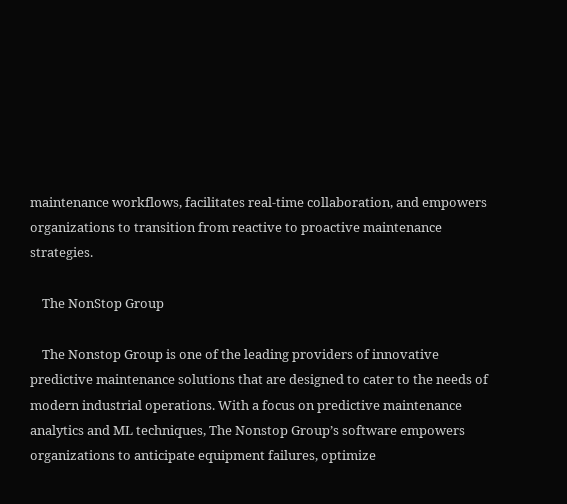maintenance workflows, facilitates real-time collaboration, and empowers organizations to transition from reactive to proactive maintenance strategies.

    The NonStop Group

    The Nonstop Group is one of the leading providers of innovative predictive maintenance solutions that are designed to cater to the needs of modern industrial operations. With a focus on predictive maintenance analytics and ML techniques, The Nonstop Group’s software empowers organizations to anticipate equipment failures, optimize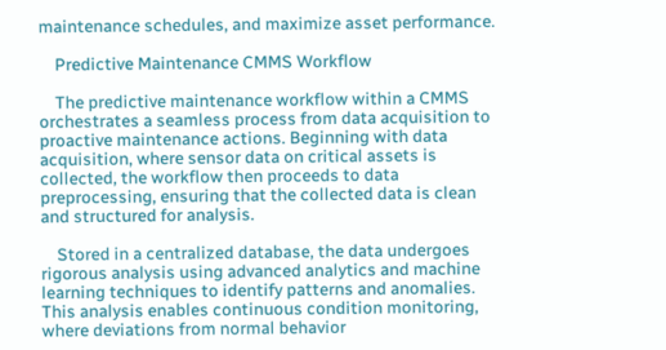maintenance schedules, and maximize asset performance.

    Predictive Maintenance CMMS Workflow

    The predictive maintenance workflow within a CMMS orchestrates a seamless process from data acquisition to proactive maintenance actions. Beginning with data acquisition, where sensor data on critical assets is collected, the workflow then proceeds to data preprocessing, ensuring that the collected data is clean and structured for analysis.

    Stored in a centralized database, the data undergoes rigorous analysis using advanced analytics and machine learning techniques to identify patterns and anomalies. This analysis enables continuous condition monitoring, where deviations from normal behavior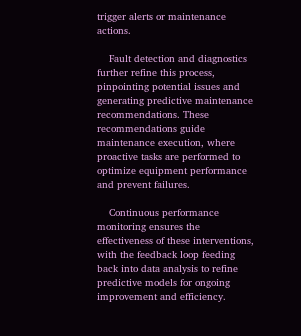trigger alerts or maintenance actions.

    Fault detection and diagnostics further refine this process, pinpointing potential issues and generating predictive maintenance recommendations. These recommendations guide maintenance execution, where proactive tasks are performed to optimize equipment performance and prevent failures.

    Continuous performance monitoring ensures the effectiveness of these interventions, with the feedback loop feeding back into data analysis to refine predictive models for ongoing improvement and efficiency.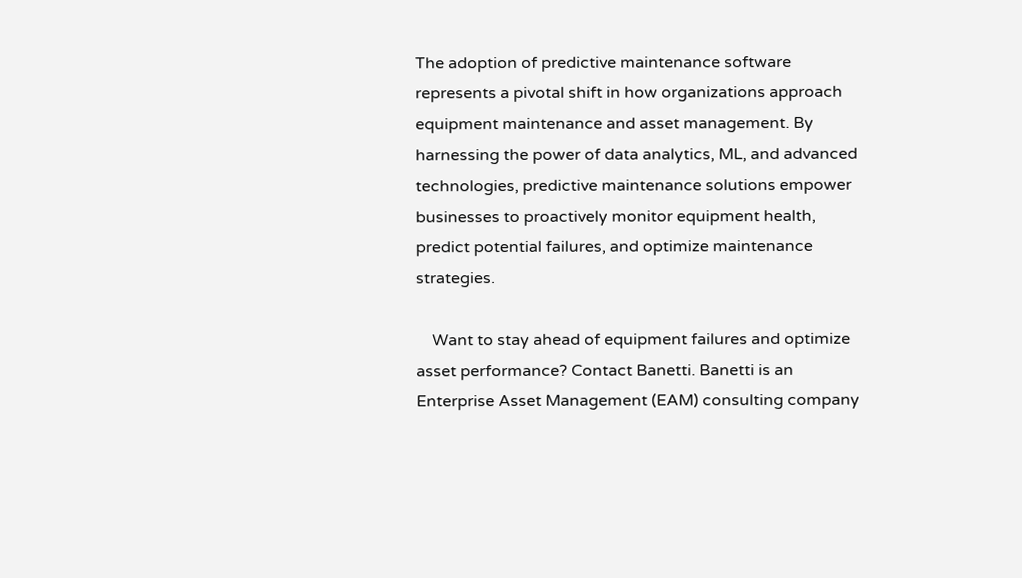The adoption of predictive maintenance software represents a pivotal shift in how organizations approach equipment maintenance and asset management. By harnessing the power of data analytics, ML, and advanced technologies, predictive maintenance solutions empower businesses to proactively monitor equipment health, predict potential failures, and optimize maintenance strategies.

    Want to stay ahead of equipment failures and optimize asset performance? Contact Banetti. Banetti is an Enterprise Asset Management (EAM) consulting company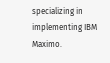specializing in implementing IBM Maximo.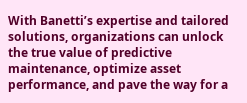With Banetti’s expertise and tailored solutions, organizations can unlock the true value of predictive maintenance, optimize asset performance, and pave the way for a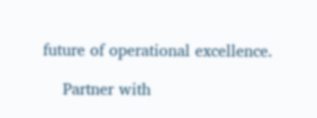future of operational excellence.

    Partner with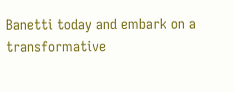Banetti today and embark on a transformative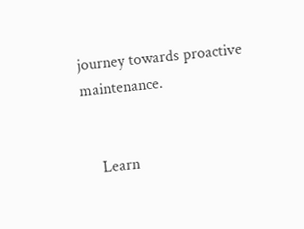journey towards proactive maintenance.


    Learn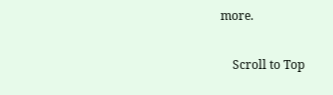more.

    Scroll to Top